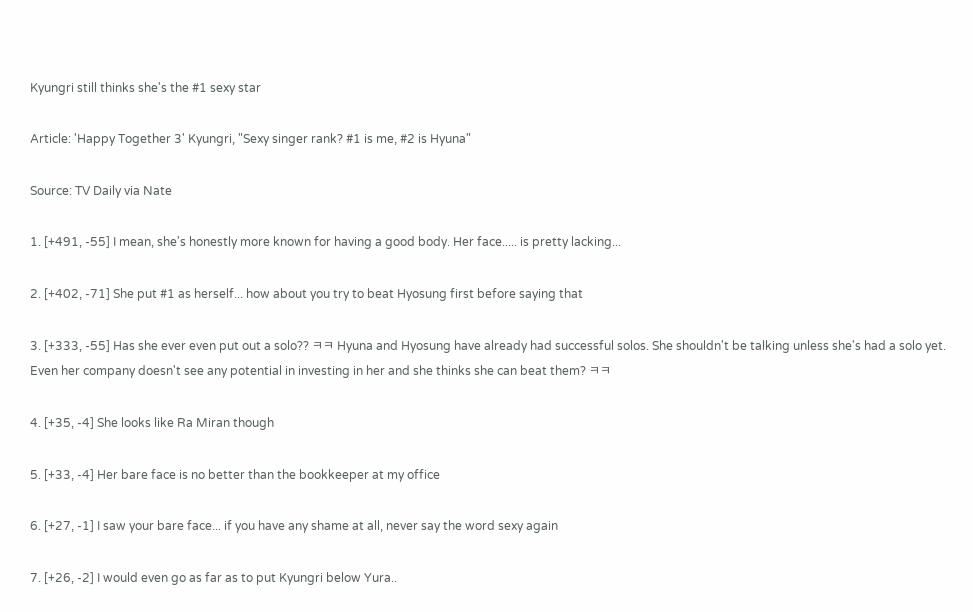Kyungri still thinks she's the #1 sexy star

Article: 'Happy Together 3' Kyungri, "Sexy singer rank? #1 is me, #2 is Hyuna"

Source: TV Daily via Nate

1. [+491, -55] I mean, she's honestly more known for having a good body. Her face..... is pretty lacking...

2. [+402, -71] She put #1 as herself... how about you try to beat Hyosung first before saying that

3. [+333, -55] Has she ever even put out a solo?? ㅋㅋ Hyuna and Hyosung have already had successful solos. She shouldn't be talking unless she's had a solo yet. Even her company doesn't see any potential in investing in her and she thinks she can beat them? ㅋㅋ

4. [+35, -4] She looks like Ra Miran though

5. [+33, -4] Her bare face is no better than the bookkeeper at my office

6. [+27, -1] I saw your bare face... if you have any shame at all, never say the word sexy again

7. [+26, -2] I would even go as far as to put Kyungri below Yura..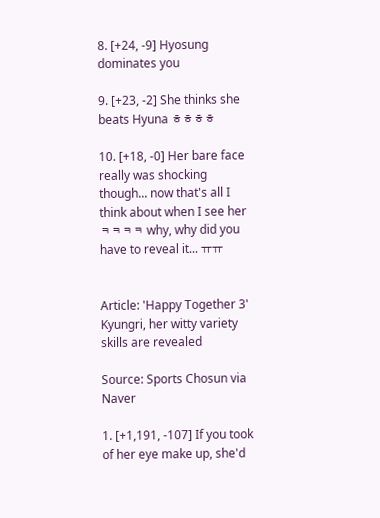8. [+24, -9] Hyosung dominates you

9. [+23, -2] She thinks she beats Hyuna ㅎㅎㅎㅎ

10. [+18, -0] Her bare face really was shocking though... now that's all I think about when I see her ㅋㅋㅋㅋ why, why did you have to reveal it... ㅠㅠ


Article: 'Happy Together 3' Kyungri, her witty variety skills are revealed

Source: Sports Chosun via Naver

1. [+1,191, -107] If you took of her eye make up, she'd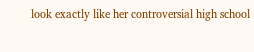look exactly like her controversial high school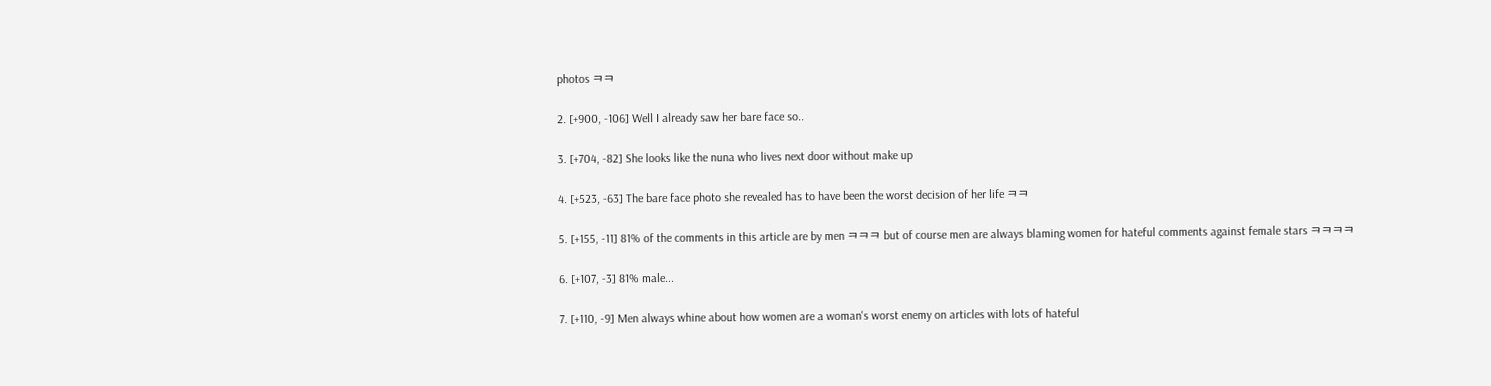photos ㅋㅋ

2. [+900, -106] Well I already saw her bare face so..

3. [+704, -82] She looks like the nuna who lives next door without make up

4. [+523, -63] The bare face photo she revealed has to have been the worst decision of her life ㅋㅋ

5. [+155, -11] 81% of the comments in this article are by men ㅋㅋㅋ but of course men are always blaming women for hateful comments against female stars ㅋㅋㅋㅋ

6. [+107, -3] 81% male...

7. [+110, -9] Men always whine about how women are a woman's worst enemy on articles with lots of hateful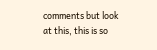comments but look at this, this is so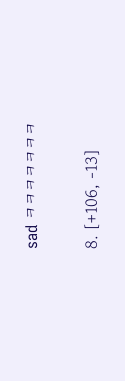sad ㅋㅋㅋㅋㅋㅋㅋ

8. [+106, -13]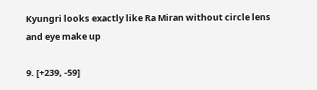Kyungri looks exactly like Ra Miran without circle lens and eye make up

9. [+239, -59]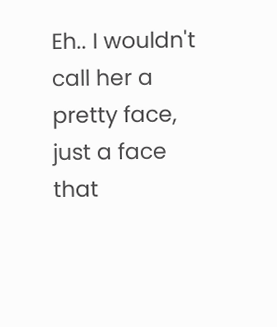Eh.. I wouldn't call her a pretty face, just a face that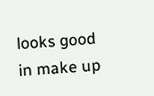looks good in make up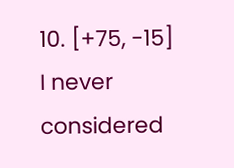10. [+75, -15] I never considered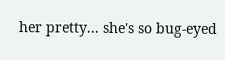her pretty... she's so bug-eyed